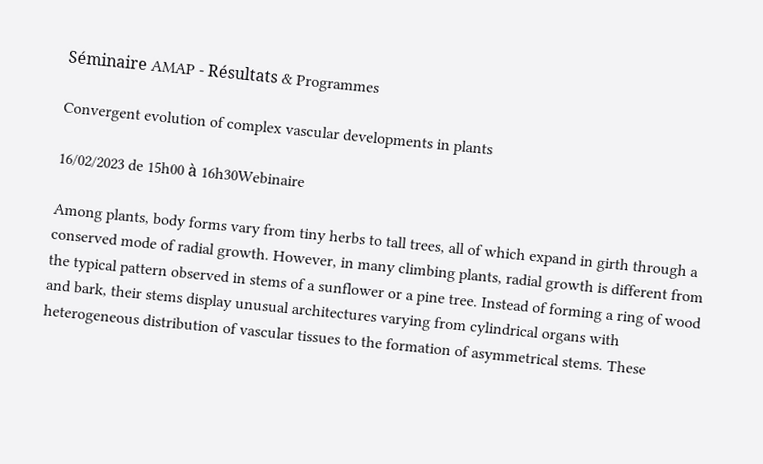Séminaire AMAP - Résultats & Programmes

Convergent evolution of complex vascular developments in plants

16/02/2023 de 15h00 à 16h30Webinaire

Among plants, body forms vary from tiny herbs to tall trees, all of which expand in girth through a conserved mode of radial growth. However, in many climbing plants, radial growth is different from the typical pattern observed in stems of a sunflower or a pine tree. Instead of forming a ring of wood and bark, their stems display unusual architectures varying from cylindrical organs with heterogeneous distribution of vascular tissues to the formation of asymmetrical stems. These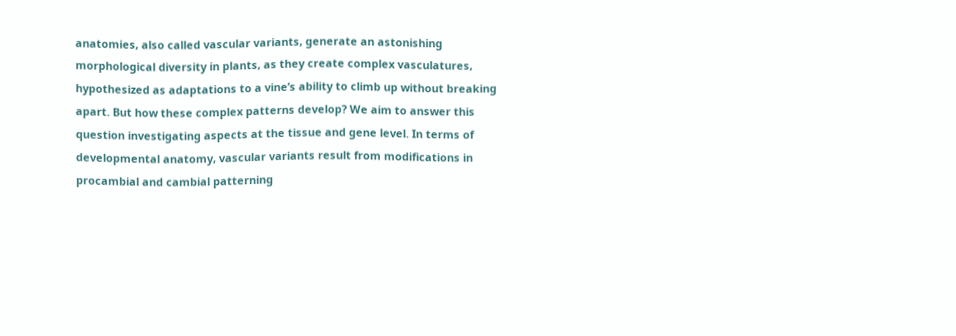anatomies, also called vascular variants, generate an astonishing morphological diversity in plants, as they create complex vasculatures, hypothesized as adaptations to a vine’s ability to climb up without breaking apart. But how these complex patterns develop? We aim to answer this question investigating aspects at the tissue and gene level. In terms of developmental anatomy, vascular variants result from modifications in procambial and cambial patterning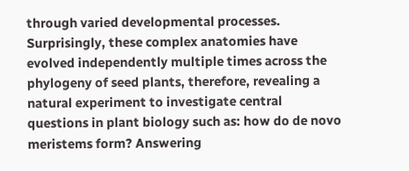through varied developmental processes. Surprisingly, these complex anatomies have evolved independently multiple times across the phylogeny of seed plants, therefore, revealing a natural experiment to investigate central questions in plant biology such as: how do de novo meristems form? Answering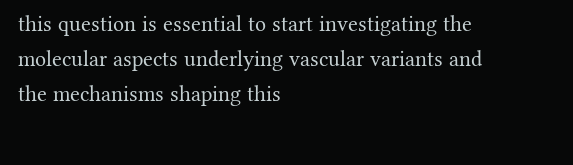this question is essential to start investigating the molecular aspects underlying vascular variants and the mechanisms shaping this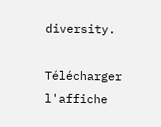diversity.

Télécharger l'affiche